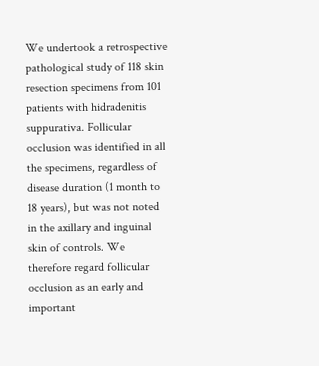We undertook a retrospective pathological study of 118 skin resection specimens from 101 patients with hidradenitis suppurativa. Follicular occlusion was identified in all the specimens, regardless of disease duration (1 month to 18 years), but was not noted in the axillary and inguinal skin of controls. We therefore regard follicular occlusion as an early and important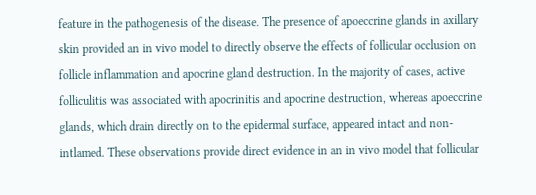feature in the pathogenesis of the disease. The presence of apoeccrine glands in axillary skin provided an in vivo model to directly observe the effects of follicular occlusion on follicle inflammation and apocrine gland destruction. In the majority of cases, active folliculitis was associated with apocrinitis and apocrine destruction, whereas apoeccrine glands, which drain directly on to the epidermal surface, appeared intact and non-intlamed. These observations provide direct evidence in an in vivo model that follicular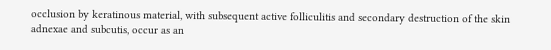occlusion by keratinous material, with subsequent active folliculitis and secondary destruction of the skin adnexae and subcutis, occur as an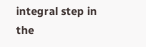integral step in the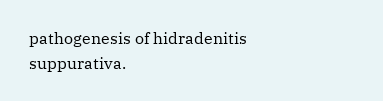pathogenesis of hidradenitis suppurativa.